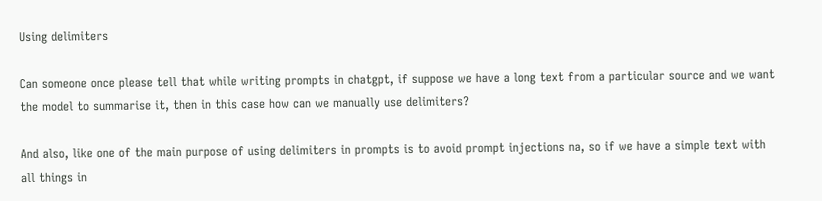Using delimiters

Can someone once please tell that while writing prompts in chatgpt, if suppose we have a long text from a particular source and we want the model to summarise it, then in this case how can we manually use delimiters?

And also, like one of the main purpose of using delimiters in prompts is to avoid prompt injections na, so if we have a simple text with all things in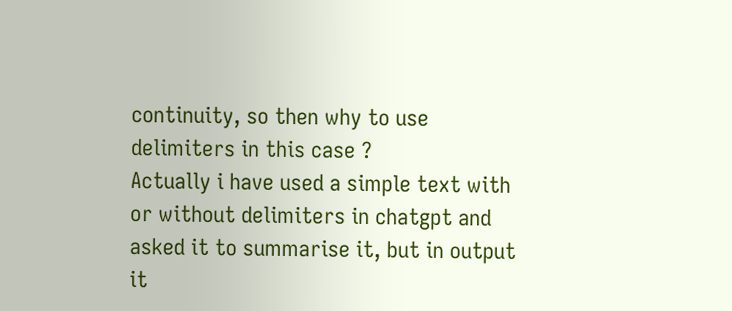continuity, so then why to use delimiters in this case ?
Actually i have used a simple text with or without delimiters in chatgpt and asked it to summarise it, but in output it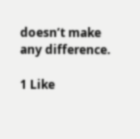doesn’t make any difference.

1 Like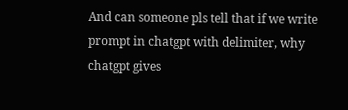And can someone pls tell that if we write prompt in chatgpt with delimiter, why chatgpt gives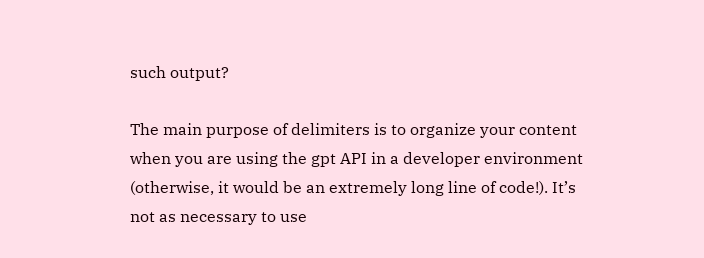such output?

The main purpose of delimiters is to organize your content when you are using the gpt API in a developer environment (otherwise, it would be an extremely long line of code!). It’s not as necessary to use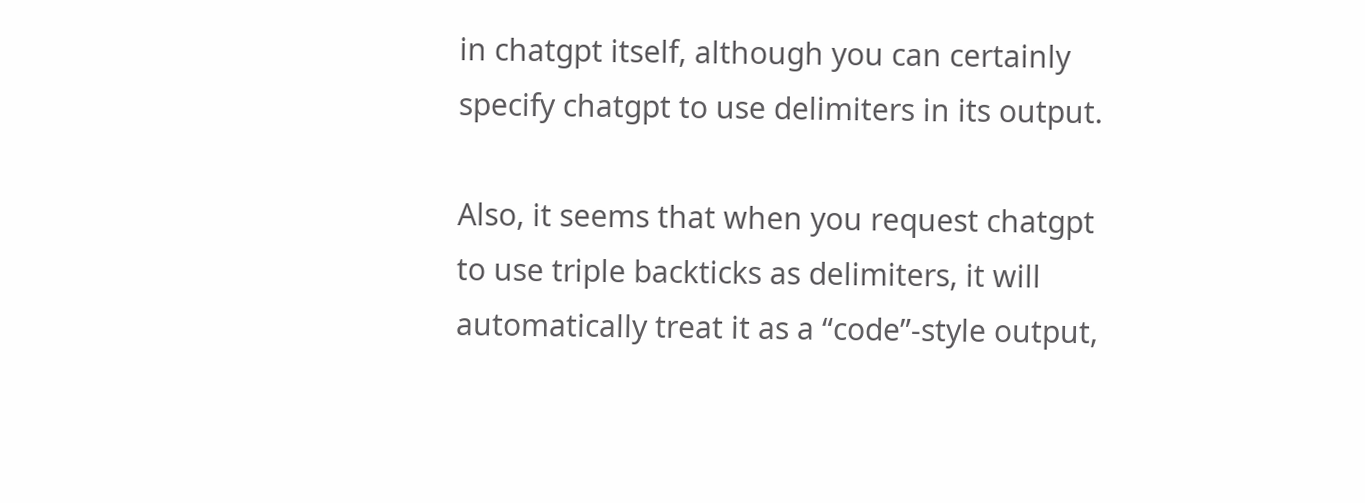in chatgpt itself, although you can certainly specify chatgpt to use delimiters in its output.

Also, it seems that when you request chatgpt to use triple backticks as delimiters, it will automatically treat it as a “code”-style output,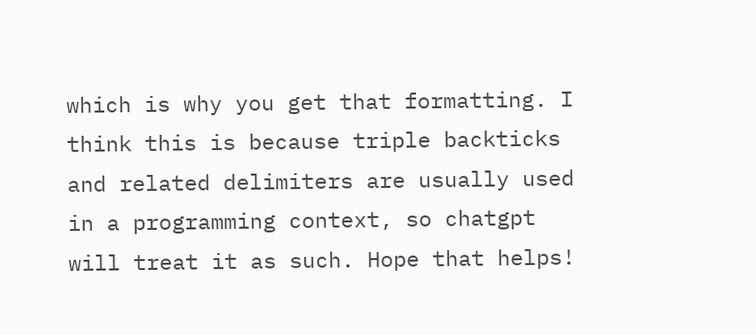which is why you get that formatting. I think this is because triple backticks and related delimiters are usually used in a programming context, so chatgpt will treat it as such. Hope that helps!